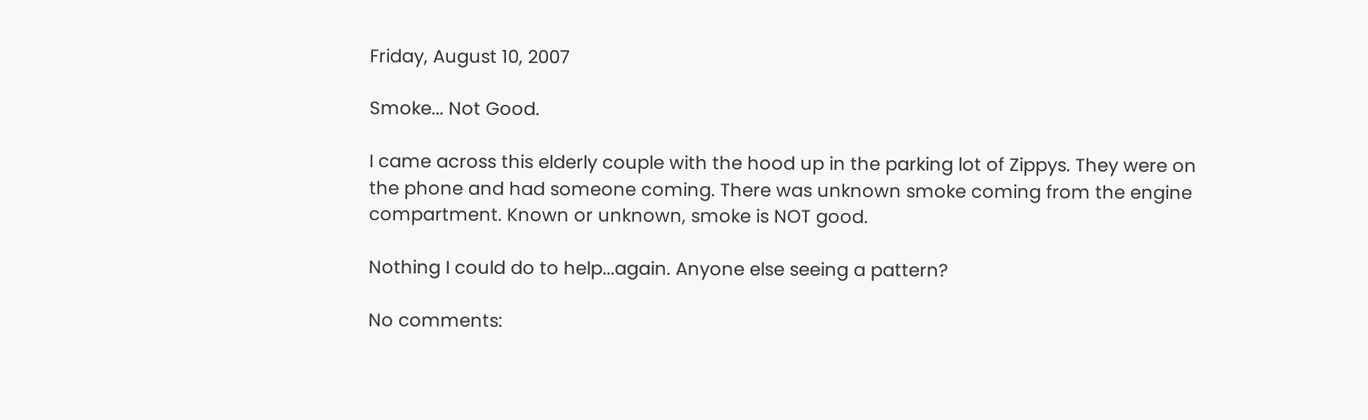Friday, August 10, 2007

Smoke... Not Good.

I came across this elderly couple with the hood up in the parking lot of Zippys. They were on the phone and had someone coming. There was unknown smoke coming from the engine compartment. Known or unknown, smoke is NOT good.

Nothing I could do to help...again. Anyone else seeing a pattern?

No comments: